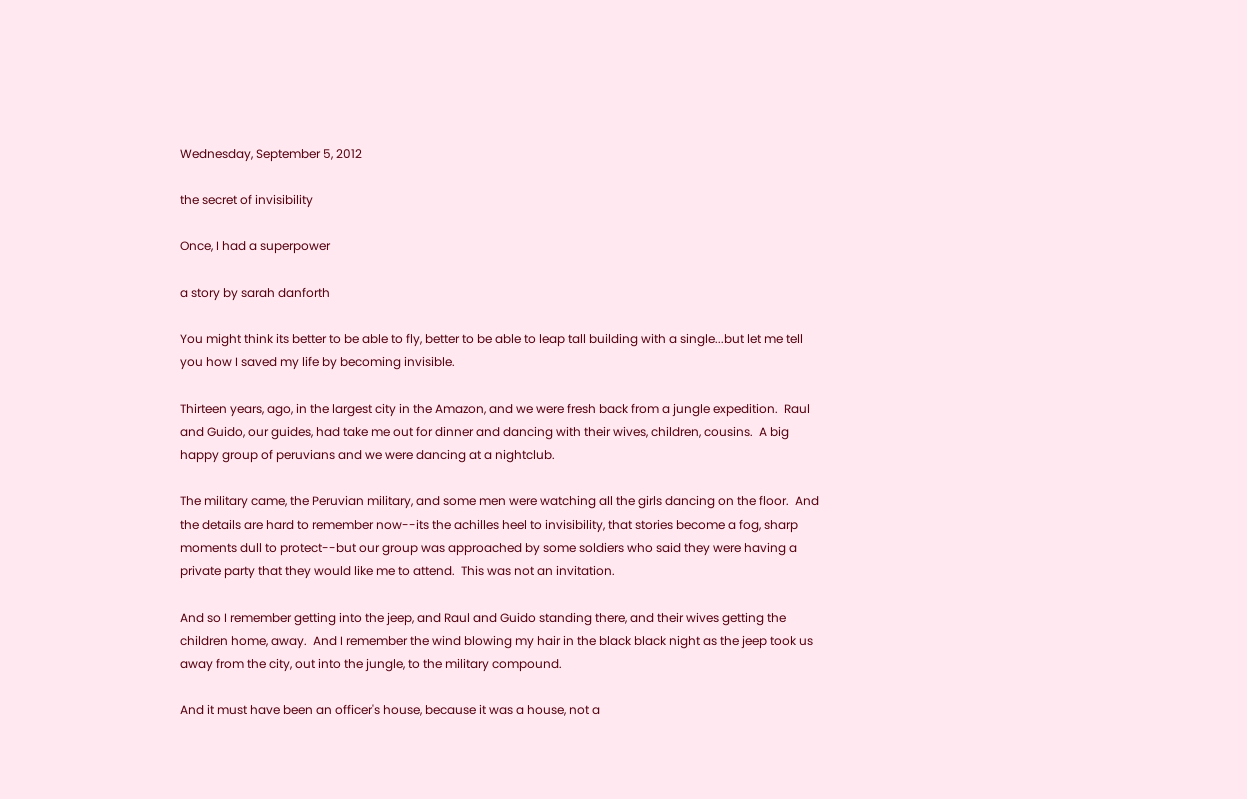Wednesday, September 5, 2012

the secret of invisibility

Once, I had a superpower

a story by sarah danforth

You might think its better to be able to fly, better to be able to leap tall building with a single...but let me tell you how I saved my life by becoming invisible.

Thirteen years, ago, in the largest city in the Amazon, and we were fresh back from a jungle expedition.  Raul and Guido, our guides, had take me out for dinner and dancing with their wives, children, cousins.  A big happy group of peruvians and we were dancing at a nightclub.

The military came, the Peruvian military, and some men were watching all the girls dancing on the floor.  And the details are hard to remember now--its the achilles heel to invisibility, that stories become a fog, sharp moments dull to protect--but our group was approached by some soldiers who said they were having a private party that they would like me to attend.  This was not an invitation.

And so I remember getting into the jeep, and Raul and Guido standing there, and their wives getting the children home, away.  And I remember the wind blowing my hair in the black black night as the jeep took us away from the city, out into the jungle, to the military compound.

And it must have been an officer's house, because it was a house, not a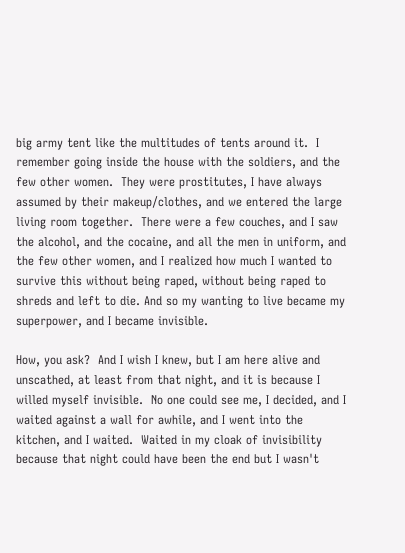big army tent like the multitudes of tents around it.  I remember going inside the house with the soldiers, and the few other women.  They were prostitutes, I have always assumed by their makeup/clothes, and we entered the large living room together.  There were a few couches, and I saw the alcohol, and the cocaine, and all the men in uniform, and the few other women, and I realized how much I wanted to survive this without being raped, without being raped to shreds and left to die. And so my wanting to live became my superpower, and I became invisible.

How, you ask?  And I wish I knew, but I am here alive and unscathed, at least from that night, and it is because I willed myself invisible.  No one could see me, I decided, and I waited against a wall for awhile, and I went into the kitchen, and I waited.  Waited in my cloak of invisibility because that night could have been the end but I wasn't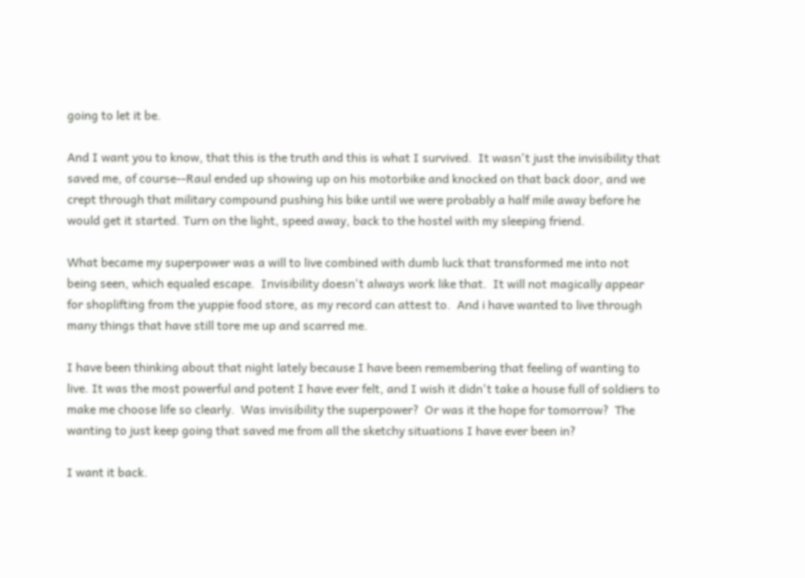going to let it be.

And I want you to know, that this is the truth and this is what I survived.  It wasn't just the invisibility that saved me, of course--Raul ended up showing up on his motorbike and knocked on that back door, and we crept through that military compound pushing his bike until we were probably a half mile away before he would get it started. Turn on the light, speed away, back to the hostel with my sleeping friend.

What became my superpower was a will to live combined with dumb luck that transformed me into not being seen, which equaled escape.  Invisibility doesn't always work like that.  It will not magically appear for shoplifting from the yuppie food store, as my record can attest to.  And i have wanted to live through many things that have still tore me up and scarred me.

I have been thinking about that night lately because I have been remembering that feeling of wanting to live. It was the most powerful and potent I have ever felt, and I wish it didn't take a house full of soldiers to make me choose life so clearly.  Was invisibility the superpower?  Or was it the hope for tomorrow?  The wanting to just keep going that saved me from all the sketchy situations I have ever been in?

I want it back.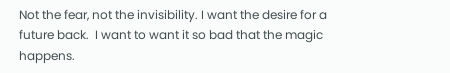Not the fear, not the invisibility. I want the desire for a future back.  I want to want it so bad that the magic happens.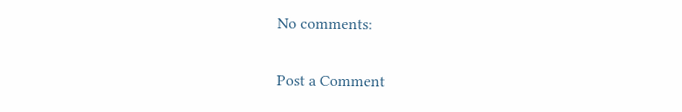No comments:

Post a Comment